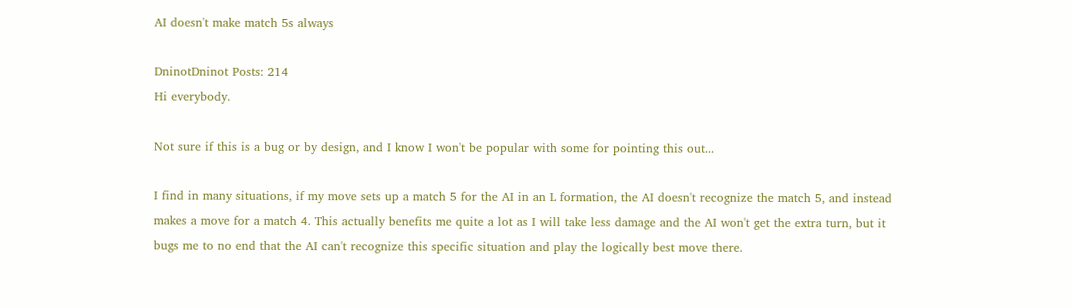AI doesn't make match 5s always

DninotDninot Posts: 214
Hi everybody.

Not sure if this is a bug or by design, and I know I won't be popular with some for pointing this out...

I find in many situations, if my move sets up a match 5 for the AI in an L formation, the AI doesn't recognize the match 5, and instead makes a move for a match 4. This actually benefits me quite a lot as I will take less damage and the AI won't get the extra turn, but it bugs me to no end that the AI can't recognize this specific situation and play the logically best move there.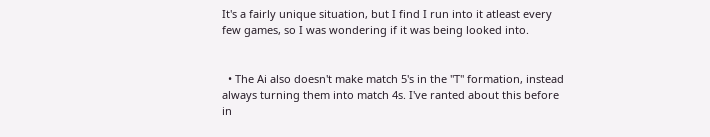It's a fairly unique situation, but I find I run into it atleast every few games, so I was wondering if it was being looked into.


  • The Ai also doesn't make match 5's in the "T" formation, instead always turning them into match 4s. I've ranted about this before in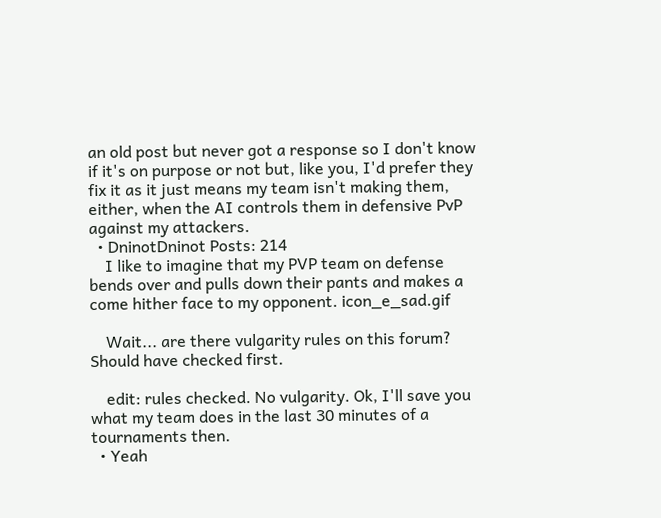an old post but never got a response so I don't know if it's on purpose or not but, like you, I'd prefer they fix it as it just means my team isn't making them, either, when the AI controls them in defensive PvP against my attackers.
  • DninotDninot Posts: 214
    I like to imagine that my PVP team on defense bends over and pulls down their pants and makes a come hither face to my opponent. icon_e_sad.gif

    Wait... are there vulgarity rules on this forum? Should have checked first.

    edit: rules checked. No vulgarity. Ok, I'll save you what my team does in the last 30 minutes of a tournaments then.
  • Yeah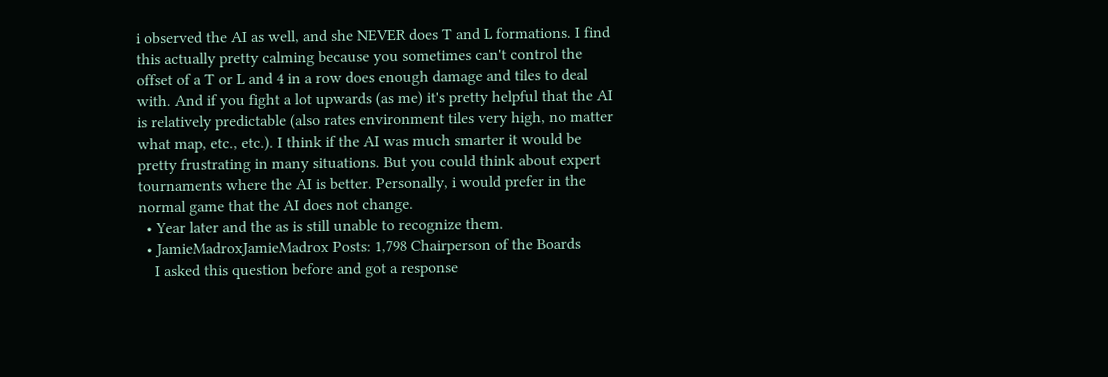i observed the AI as well, and she NEVER does T and L formations. I find this actually pretty calming because you sometimes can't control the offset of a T or L and 4 in a row does enough damage and tiles to deal with. And if you fight a lot upwards (as me) it's pretty helpful that the AI is relatively predictable (also rates environment tiles very high, no matter what map, etc., etc.). I think if the AI was much smarter it would be pretty frustrating in many situations. But you could think about expert tournaments where the AI is better. Personally, i would prefer in the normal game that the AI does not change.
  • Year later and the as is still unable to recognize them.
  • JamieMadroxJamieMadrox Posts: 1,798 Chairperson of the Boards
    I asked this question before and got a response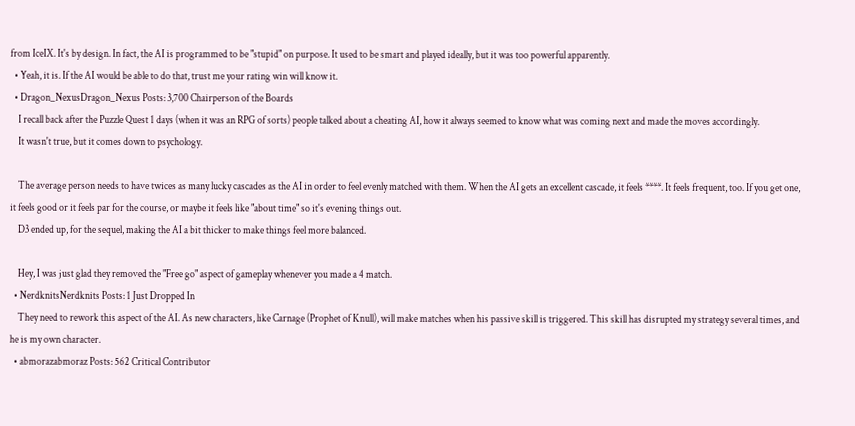from IceIX. It's by design. In fact, the AI is programmed to be "stupid" on purpose. It used to be smart and played ideally, but it was too powerful apparently.
  • Yeah, it is. If the AI would be able to do that, trust me your rating win will know it.
  • Dragon_NexusDragon_Nexus Posts: 3,700 Chairperson of the Boards
    I recall back after the Puzzle Quest 1 days (when it was an RPG of sorts) people talked about a cheating AI, how it always seemed to know what was coming next and made the moves accordingly.
    It wasn't true, but it comes down to psychology.

    The average person needs to have twices as many lucky cascades as the AI in order to feel evenly matched with them. When the AI gets an excellent cascade, it feels ****. It feels frequent, too. If you get one, it feels good or it feels par for the course, or maybe it feels like "about time" so it's evening things out.
    D3 ended up, for the sequel, making the AI a bit thicker to make things feel more balanced.

    Hey, I was just glad they removed the "Free go" aspect of gameplay whenever you made a 4 match.
  • NerdknitsNerdknits Posts: 1 Just Dropped In
    They need to rework this aspect of the AI. As new characters, like Carnage (Prophet of Knull), will make matches when his passive skill is triggered. This skill has disrupted my strategy several times, and he is my own character.
  • abmorazabmoraz Posts: 562 Critical Contributor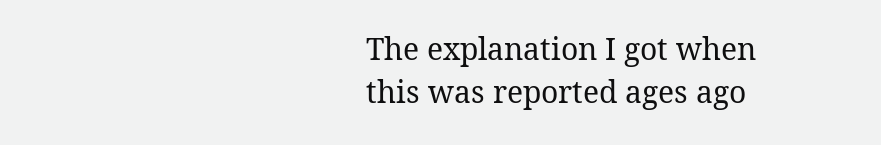The explanation I got when this was reported ages ago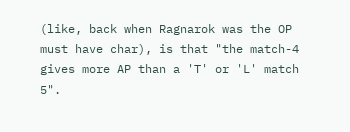(like, back when Ragnarok was the OP must have char), is that "the match-4 gives more AP than a 'T' or 'L' match 5".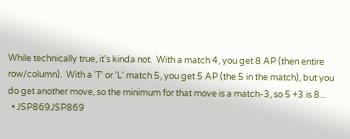While technically true, it's kinda not.  With a match 4, you get 8 AP (then entire row/column).  With a 'T' or 'L' match 5, you get 5 AP (the 5 in the match), but you do get another move, so the minimum for that move is a match-3, so 5 +3 is 8...
  • JSP869JSP869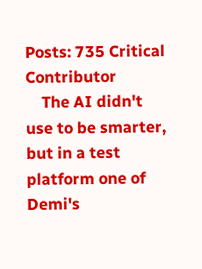Posts: 735 Critical Contributor
    The AI didn't use to be smarter, but in a test platform one of Demi's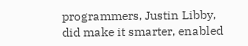programmers, Justin Libby, did make it smarter, enabled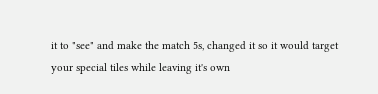it to "see" and make the match 5s, changed it so it would target your special tiles while leaving it's own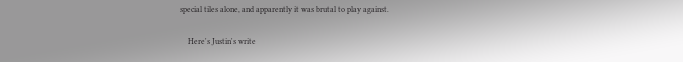special tiles alone, and apparently it was brutal to play against.

    Here's Justin's write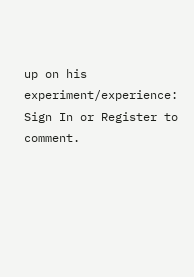up on his experiment/experience:
Sign In or Register to comment.